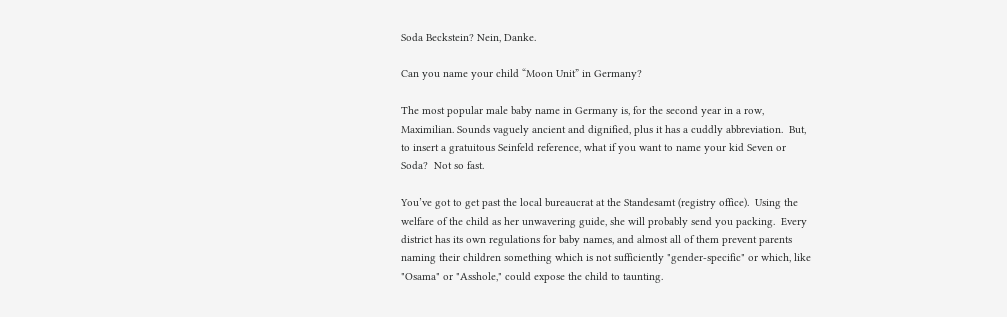Soda Beckstein? Nein, Danke.

Can you name your child “Moon Unit” in Germany?

The most popular male baby name in Germany is, for the second year in a row, Maximilian. Sounds vaguely ancient and dignified, plus it has a cuddly abbreviation.  But, to insert a gratuitous Seinfeld reference, what if you want to name your kid Seven or Soda?  Not so fast.

You’ve got to get past the local bureaucrat at the Standesamt (registry office).  Using the welfare of the child as her unwavering guide, she will probably send you packing.  Every district has its own regulations for baby names, and almost all of them prevent parents naming their children something which is not sufficiently "gender-specific" or which, like "Osama" or "Asshole," could expose the child to taunting.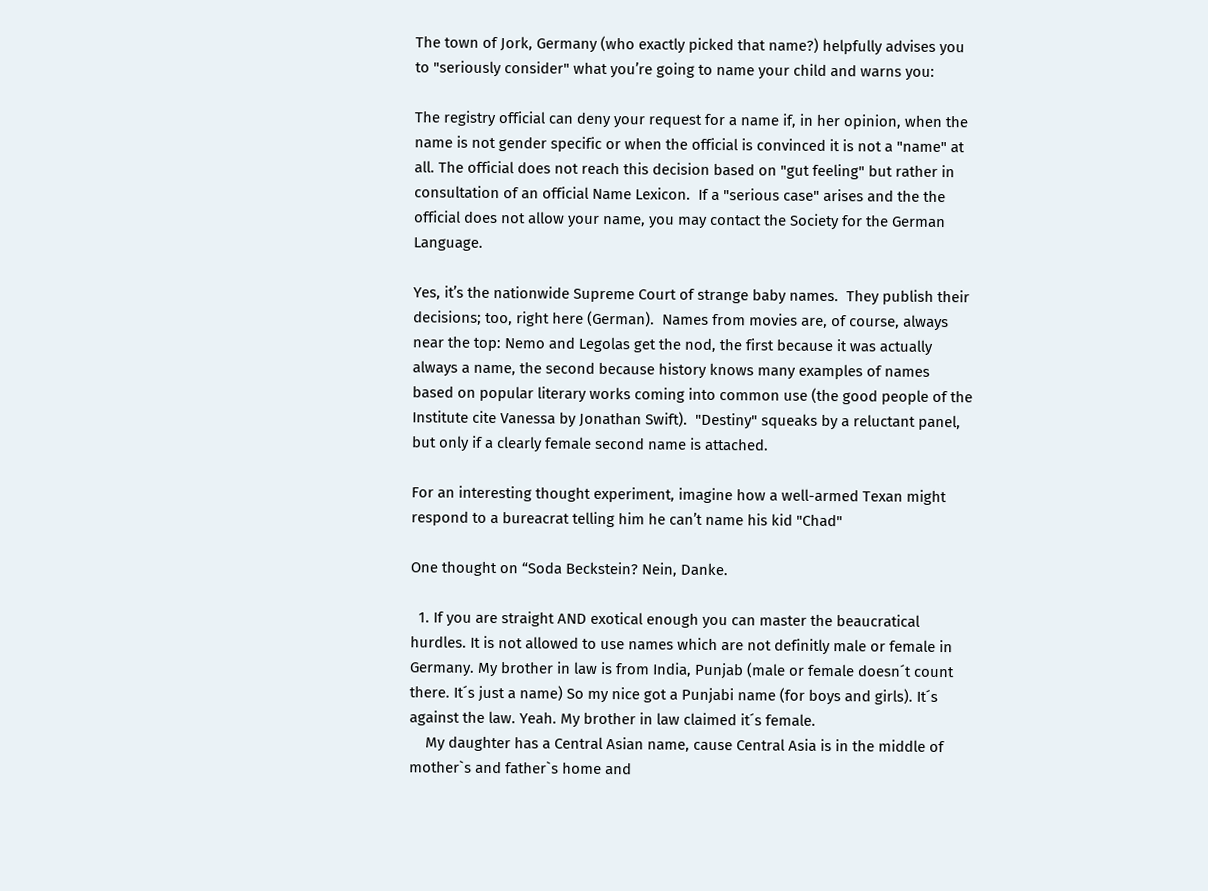The town of Jork, Germany (who exactly picked that name?) helpfully advises you to "seriously consider" what you’re going to name your child and warns you:

The registry official can deny your request for a name if, in her opinion, when the name is not gender specific or when the official is convinced it is not a "name" at all. The official does not reach this decision based on "gut feeling" but rather in consultation of an official Name Lexicon.  If a "serious case" arises and the the official does not allow your name, you may contact the Society for the German Language.

Yes, it’s the nationwide Supreme Court of strange baby names.  They publish their decisions; too, right here (German).  Names from movies are, of course, always near the top: Nemo and Legolas get the nod, the first because it was actually always a name, the second because history knows many examples of names based on popular literary works coming into common use (the good people of the Institute cite Vanessa by Jonathan Swift).  "Destiny" squeaks by a reluctant panel, but only if a clearly female second name is attached.

For an interesting thought experiment, imagine how a well-armed Texan might respond to a bureacrat telling him he can’t name his kid "Chad"

One thought on “Soda Beckstein? Nein, Danke.

  1. If you are straight AND exotical enough you can master the beaucratical hurdles. It is not allowed to use names which are not definitly male or female in Germany. My brother in law is from India, Punjab (male or female doesn´t count there. It´s just a name) So my nice got a Punjabi name (for boys and girls). It´s against the law. Yeah. My brother in law claimed it´s female.
    My daughter has a Central Asian name, cause Central Asia is in the middle of mother`s and father`s home and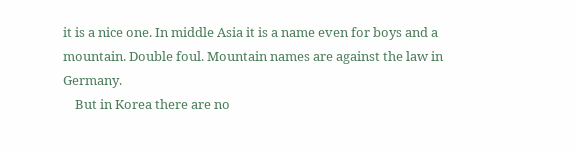it is a nice one. In middle Asia it is a name even for boys and a mountain. Double foul. Mountain names are against the law in Germany.
    But in Korea there are no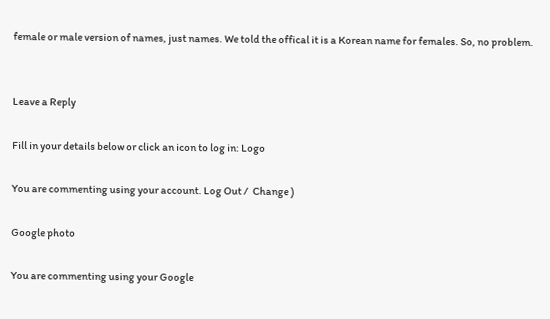female or male version of names, just names. We told the offical it is a Korean name for females. So, no problem.


Leave a Reply

Fill in your details below or click an icon to log in: Logo

You are commenting using your account. Log Out /  Change )

Google photo

You are commenting using your Google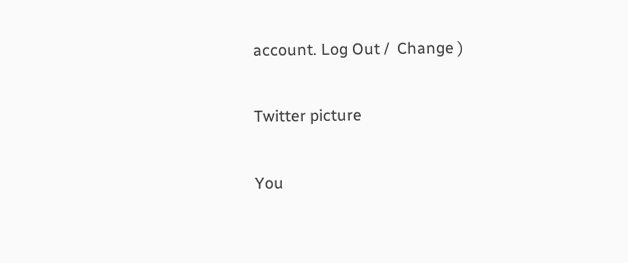account. Log Out /  Change )

Twitter picture

You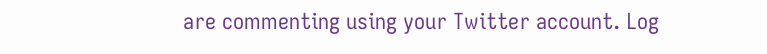are commenting using your Twitter account. Log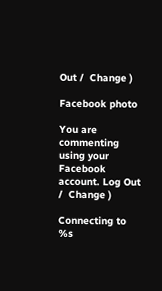Out /  Change )

Facebook photo

You are commenting using your Facebook account. Log Out /  Change )

Connecting to %s